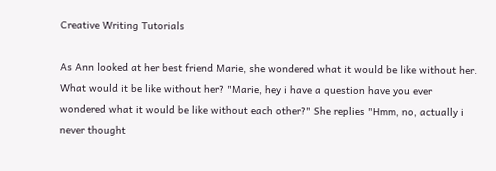Creative Writing Tutorials

As Ann looked at her best friend Marie, she wondered what it would be like without her. What would it be like without her? "Marie, hey i have a question have you ever wondered what it would be like without each other?" She replies "Hmm, no, actually i never thought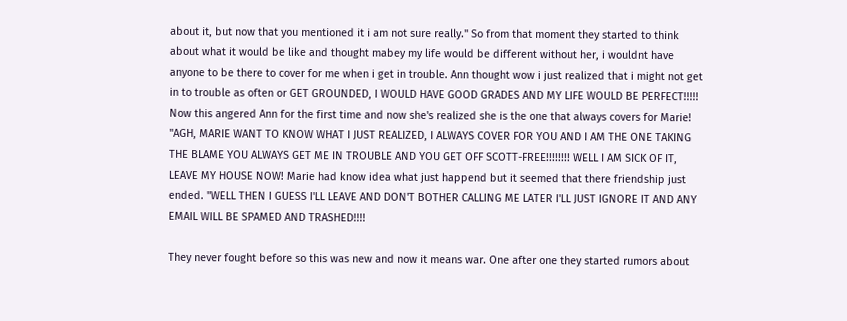about it, but now that you mentioned it i am not sure really." So from that moment they started to think about what it would be like and thought mabey my life would be different without her, i wouldnt have anyone to be there to cover for me when i get in trouble. Ann thought wow i just realized that i might not get in to trouble as often or GET GROUNDED, I WOULD HAVE GOOD GRADES AND MY LIFE WOULD BE PERFECT!!!!! Now this angered Ann for the first time and now she's realized she is the one that always covers for Marie! "AGH, MARIE WANT TO KNOW WHAT I JUST REALIZED, I ALWAYS COVER FOR YOU AND I AM THE ONE TAKING THE BLAME YOU ALWAYS GET ME IN TROUBLE AND YOU GET OFF SCOTT-FREE!!!!!!!! WELL I AM SICK OF IT, LEAVE MY HOUSE NOW! Marie had know idea what just happend but it seemed that there friendship just ended. "WELL THEN I GUESS I'LL LEAVE AND DON'T BOTHER CALLING ME LATER I'LL JUST IGNORE IT AND ANY EMAIL WILL BE SPAMED AND TRASHED!!!!

They never fought before so this was new and now it means war. One after one they started rumors about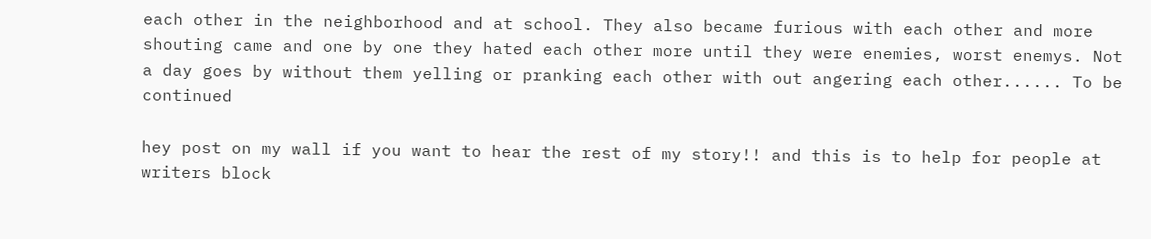each other in the neighborhood and at school. They also became furious with each other and more shouting came and one by one they hated each other more until they were enemies, worst enemys. Not a day goes by without them yelling or pranking each other with out angering each other...... To be continued

hey post on my wall if you want to hear the rest of my story!! and this is to help for people at writers block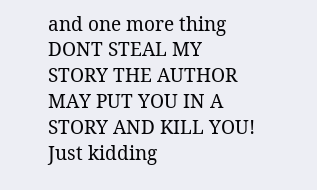and one more thing DONT STEAL MY STORY THE AUTHOR MAY PUT YOU IN A STORY AND KILL YOU! Just kidding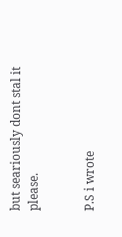but seariously dont stal it please.


P.S i wrote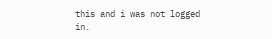this and i was not logged in.